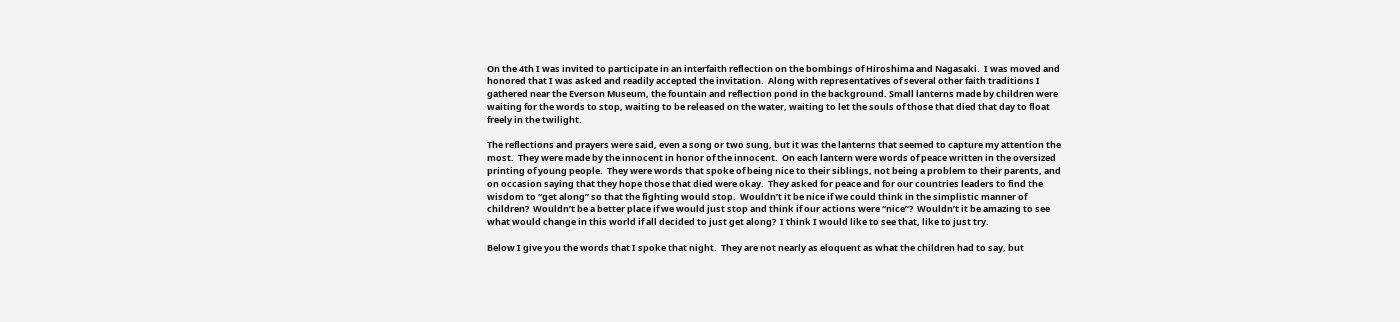On the 4th I was invited to participate in an interfaith reflection on the bombings of Hiroshima and Nagasaki.  I was moved and honored that I was asked and readily accepted the invitation.  Along with representatives of several other faith traditions I gathered near the Everson Museum, the fountain and reflection pond in the background. Small lanterns made by children were waiting for the words to stop, waiting to be released on the water, waiting to let the souls of those that died that day to float freely in the twilight.

The reflections and prayers were said, even a song or two sung, but it was the lanterns that seemed to capture my attention the most.  They were made by the innocent in honor of the innocent.  On each lantern were words of peace written in the oversized printing of young people.  They were words that spoke of being nice to their siblings, not being a problem to their parents, and on occasion saying that they hope those that died were okay.  They asked for peace and for our countries leaders to find the wisdom to “get along” so that the fighting would stop.  Wouldn’t it be nice if we could think in the simplistic manner of children?  Wouldn’t be a better place if we would just stop and think if our actions were “nice”?  Wouldn’t it be amazing to see what would change in this world if all decided to just get along?  I think I would like to see that, like to just try.

Below I give you the words that I spoke that night.  They are not nearly as eloquent as what the children had to say, but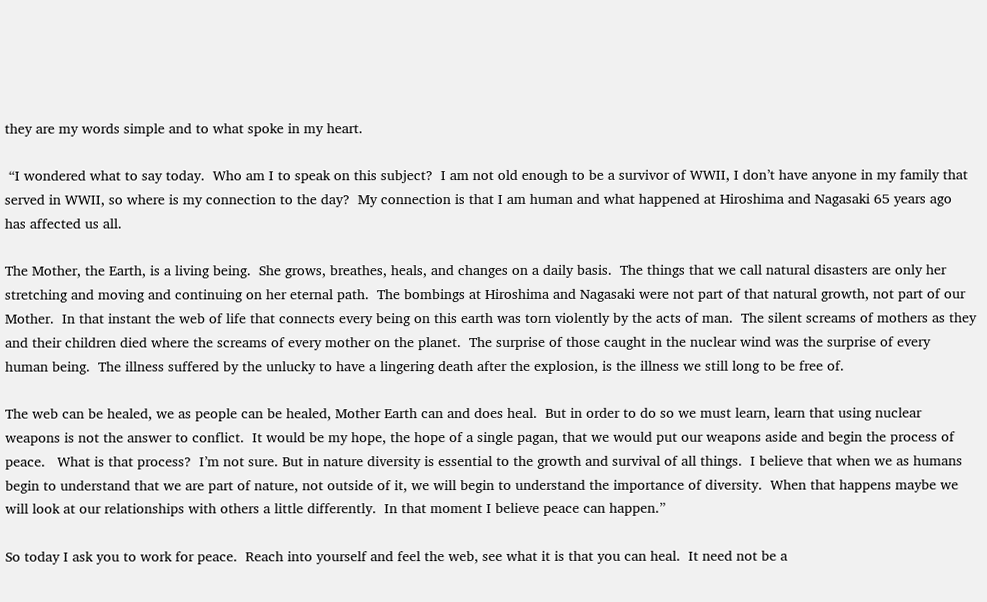they are my words simple and to what spoke in my heart.

 “I wondered what to say today.  Who am I to speak on this subject?  I am not old enough to be a survivor of WWII, I don’t have anyone in my family that served in WWII, so where is my connection to the day?  My connection is that I am human and what happened at Hiroshima and Nagasaki 65 years ago has affected us all.

The Mother, the Earth, is a living being.  She grows, breathes, heals, and changes on a daily basis.  The things that we call natural disasters are only her stretching and moving and continuing on her eternal path.  The bombings at Hiroshima and Nagasaki were not part of that natural growth, not part of our Mother.  In that instant the web of life that connects every being on this earth was torn violently by the acts of man.  The silent screams of mothers as they and their children died where the screams of every mother on the planet.  The surprise of those caught in the nuclear wind was the surprise of every human being.  The illness suffered by the unlucky to have a lingering death after the explosion, is the illness we still long to be free of.

The web can be healed, we as people can be healed, Mother Earth can and does heal.  But in order to do so we must learn, learn that using nuclear weapons is not the answer to conflict.  It would be my hope, the hope of a single pagan, that we would put our weapons aside and begin the process of peace.   What is that process?  I’m not sure. But in nature diversity is essential to the growth and survival of all things.  I believe that when we as humans begin to understand that we are part of nature, not outside of it, we will begin to understand the importance of diversity.  When that happens maybe we will look at our relationships with others a little differently.  In that moment I believe peace can happen.”

So today I ask you to work for peace.  Reach into yourself and feel the web, see what it is that you can heal.  It need not be a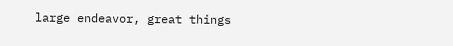large endeavor, great things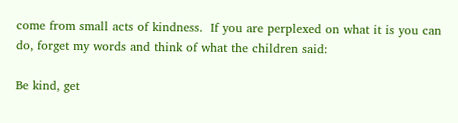come from small acts of kindness.  If you are perplexed on what it is you can do, forget my words and think of what the children said:

Be kind, get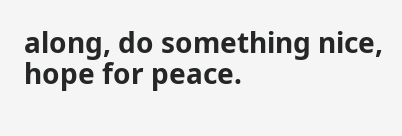along, do something nice, hope for peace.